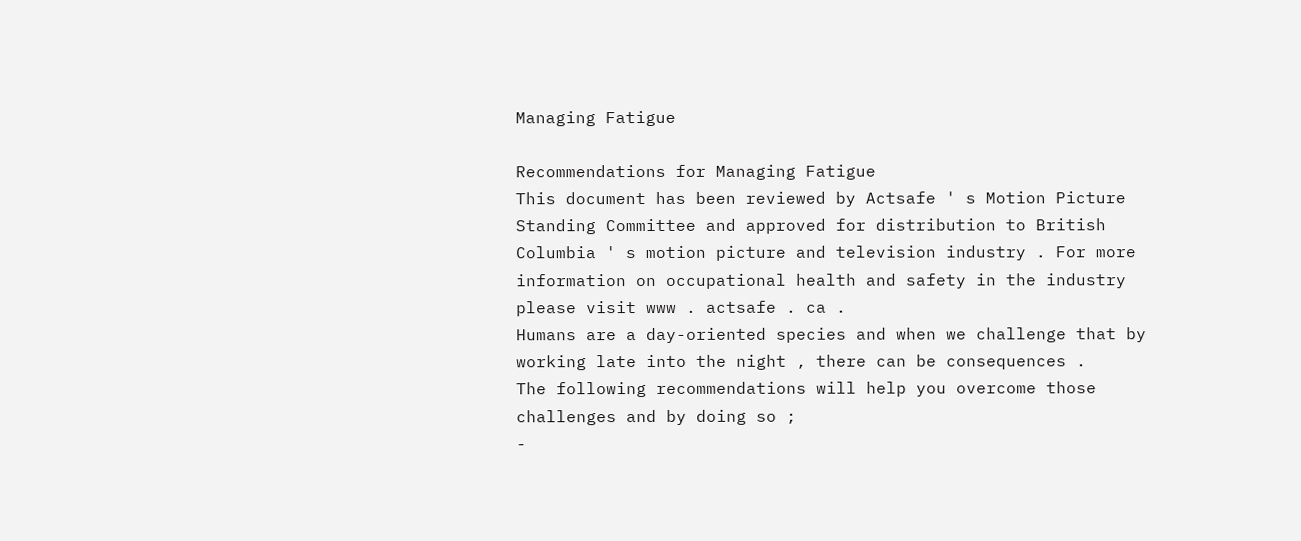Managing Fatigue

Recommendations for Managing Fatigue
This document has been reviewed by Actsafe ' s Motion Picture Standing Committee and approved for distribution to British Columbia ' s motion picture and television industry . For more information on occupational health and safety in the industry please visit www . actsafe . ca .
Humans are a day-oriented species and when we challenge that by working late into the night , there can be consequences .
The following recommendations will help you overcome those challenges and by doing so ;
-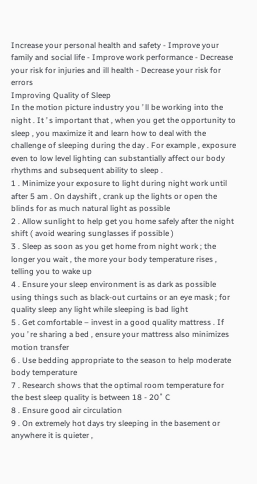Increase your personal health and safety - Improve your family and social life - Improve work performance - Decrease your risk for injuries and ill health - Decrease your risk for errors
Improving Quality of Sleep
In the motion picture industry you ’ ll be working into the night . It ’ s important that , when you get the opportunity to sleep , you maximize it and learn how to deal with the challenge of sleeping during the day . For example , exposure even to low level lighting can substantially affect our body rhythms and subsequent ability to sleep .
1 . Minimize your exposure to light during night work until after 5 am . On dayshift , crank up the lights or open the blinds for as much natural light as possible
2 . Allow sunlight to help get you home safely after the night shift ( avoid wearing sunglasses if possible )
3 . Sleep as soon as you get home from night work ; the longer you wait , the more your body temperature rises , telling you to wake up
4 . Ensure your sleep environment is as dark as possible using things such as black-out curtains or an eye mask ; for quality sleep any light while sleeping is bad light
5 . Get comfortable – invest in a good quality mattress . If you ’ re sharing a bed , ensure your mattress also minimizes motion transfer
6 . Use bedding appropriate to the season to help moderate body temperature
7 . Research shows that the optimal room temperature for the best sleep quality is between 18 - 20˚ C
8 . Ensure good air circulation
9 . On extremely hot days try sleeping in the basement or anywhere it is quieter ,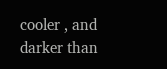cooler , and darker than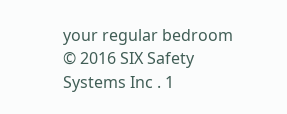your regular bedroom
© 2016 SIX Safety Systems Inc . 1